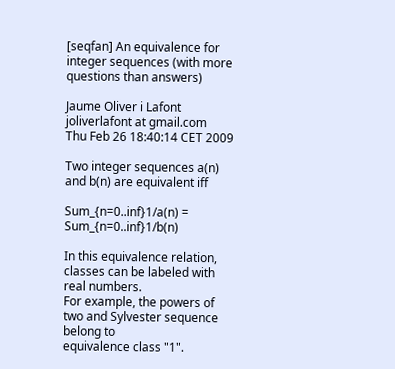[seqfan] An equivalence for integer sequences (with more questions than answers)

Jaume Oliver i Lafont joliverlafont at gmail.com
Thu Feb 26 18:40:14 CET 2009

Two integer sequences a(n) and b(n) are equivalent iff

Sum_{n=0..inf}1/a(n) = Sum_{n=0..inf}1/b(n)

In this equivalence relation, classes can be labeled with real numbers.
For example, the powers of two and Sylvester sequence belong to
equivalence class "1".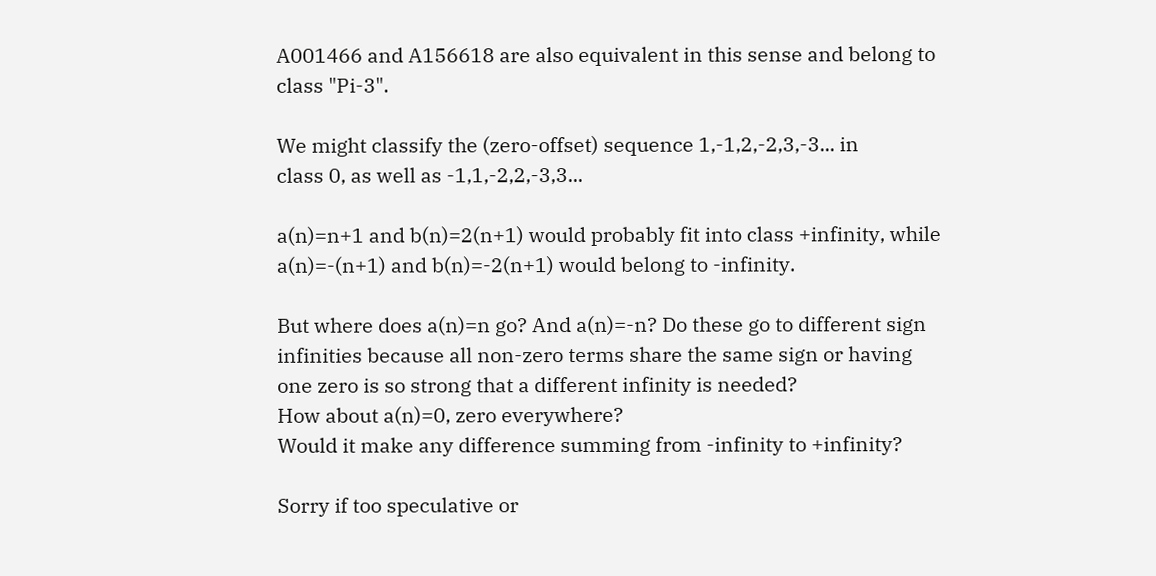A001466 and A156618 are also equivalent in this sense and belong to
class "Pi-3".

We might classify the (zero-offset) sequence 1,-1,2,-2,3,-3... in
class 0, as well as -1,1,-2,2,-3,3...

a(n)=n+1 and b(n)=2(n+1) would probably fit into class +infinity, while
a(n)=-(n+1) and b(n)=-2(n+1) would belong to -infinity.

But where does a(n)=n go? And a(n)=-n? Do these go to different sign
infinities because all non-zero terms share the same sign or having
one zero is so strong that a different infinity is needed?
How about a(n)=0, zero everywhere?
Would it make any difference summing from -infinity to +infinity?

Sorry if too speculative or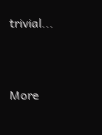trivial...


More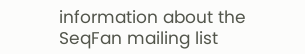information about the SeqFan mailing list